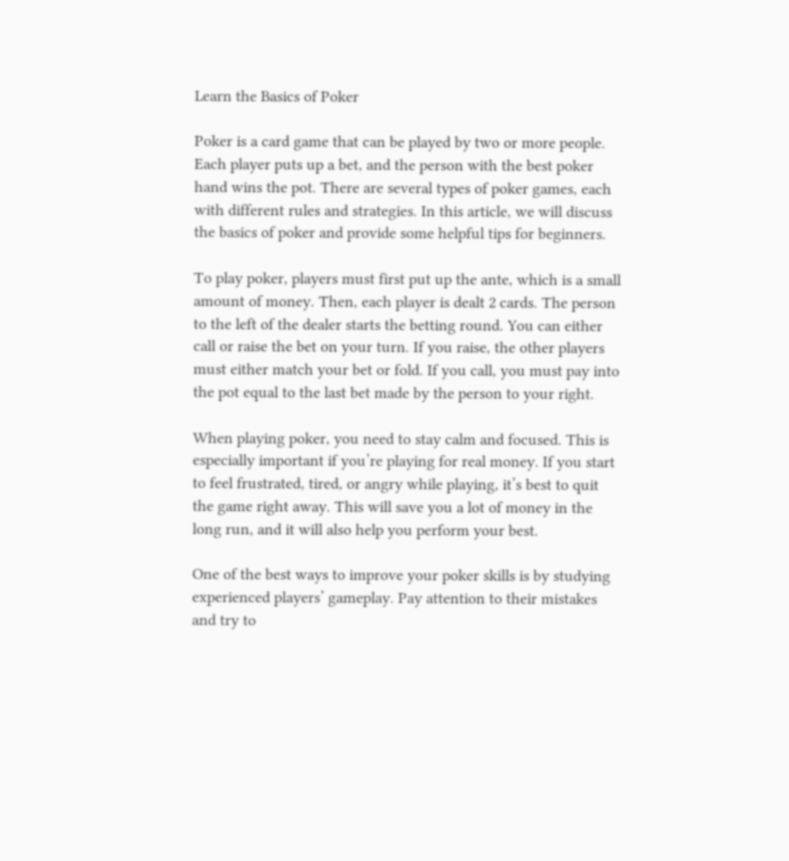Learn the Basics of Poker

Poker is a card game that can be played by two or more people. Each player puts up a bet, and the person with the best poker hand wins the pot. There are several types of poker games, each with different rules and strategies. In this article, we will discuss the basics of poker and provide some helpful tips for beginners.

To play poker, players must first put up the ante, which is a small amount of money. Then, each player is dealt 2 cards. The person to the left of the dealer starts the betting round. You can either call or raise the bet on your turn. If you raise, the other players must either match your bet or fold. If you call, you must pay into the pot equal to the last bet made by the person to your right.

When playing poker, you need to stay calm and focused. This is especially important if you’re playing for real money. If you start to feel frustrated, tired, or angry while playing, it’s best to quit the game right away. This will save you a lot of money in the long run, and it will also help you perform your best.

One of the best ways to improve your poker skills is by studying experienced players’ gameplay. Pay attention to their mistakes and try to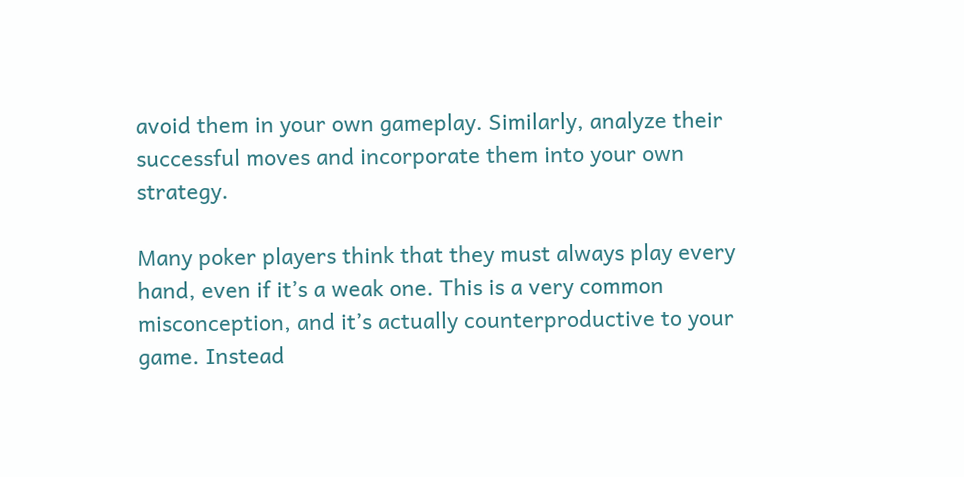avoid them in your own gameplay. Similarly, analyze their successful moves and incorporate them into your own strategy.

Many poker players think that they must always play every hand, even if it’s a weak one. This is a very common misconception, and it’s actually counterproductive to your game. Instead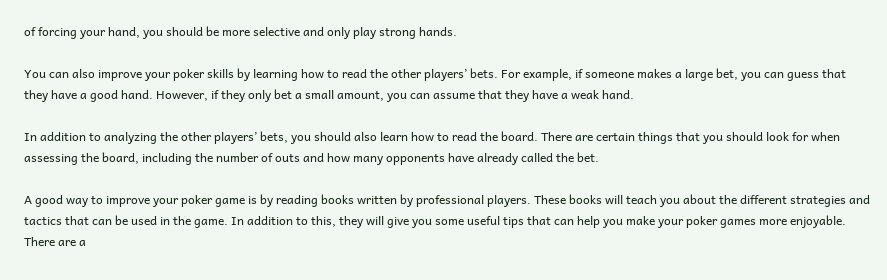of forcing your hand, you should be more selective and only play strong hands.

You can also improve your poker skills by learning how to read the other players’ bets. For example, if someone makes a large bet, you can guess that they have a good hand. However, if they only bet a small amount, you can assume that they have a weak hand.

In addition to analyzing the other players’ bets, you should also learn how to read the board. There are certain things that you should look for when assessing the board, including the number of outs and how many opponents have already called the bet.

A good way to improve your poker game is by reading books written by professional players. These books will teach you about the different strategies and tactics that can be used in the game. In addition to this, they will give you some useful tips that can help you make your poker games more enjoyable. There are a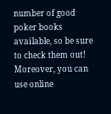number of good poker books available, so be sure to check them out! Moreover, you can use online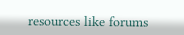resources like forums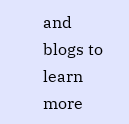and blogs to learn more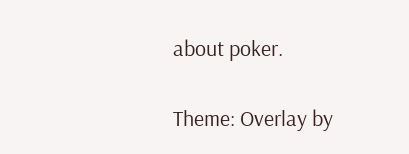about poker.

Theme: Overlay by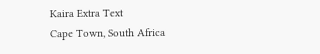Kaira Extra Text
Cape Town, South Africa